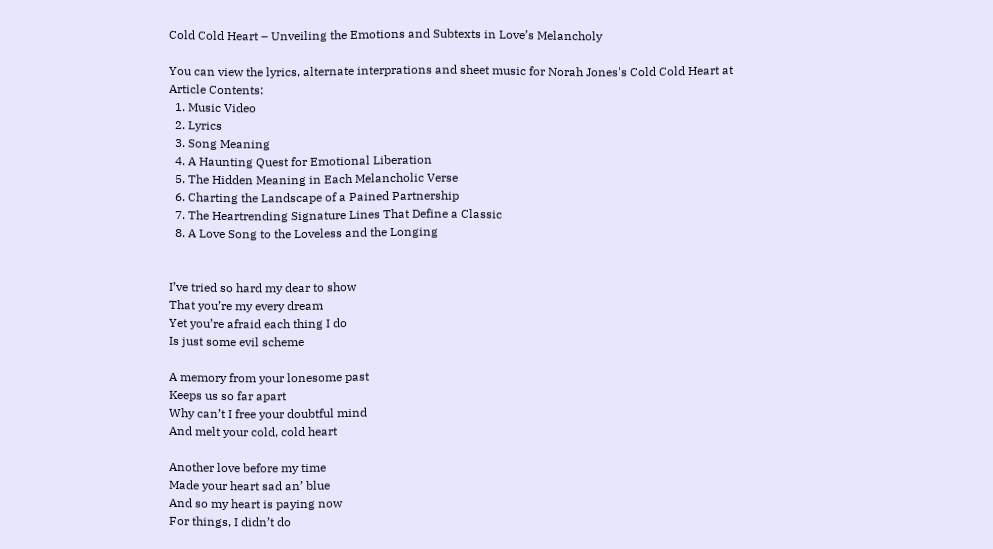Cold Cold Heart – Unveiling the Emotions and Subtexts in Love’s Melancholy

You can view the lyrics, alternate interprations and sheet music for Norah Jones's Cold Cold Heart at
Article Contents:
  1. Music Video
  2. Lyrics
  3. Song Meaning
  4. A Haunting Quest for Emotional Liberation
  5. The Hidden Meaning in Each Melancholic Verse
  6. Charting the Landscape of a Pained Partnership
  7. The Heartrending Signature Lines That Define a Classic
  8. A Love Song to the Loveless and the Longing


I’ve tried so hard my dear to show
That you’re my every dream
Yet you’re afraid each thing I do
Is just some evil scheme

A memory from your lonesome past
Keeps us so far apart
Why can’t I free your doubtful mind
And melt your cold, cold heart

Another love before my time
Made your heart sad an’ blue
And so my heart is paying now
For things, I didn’t do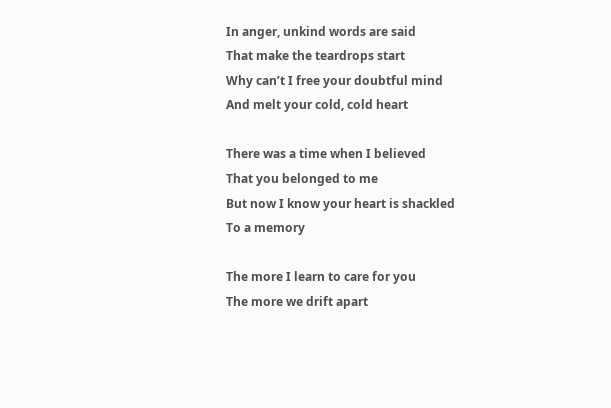In anger, unkind words are said
That make the teardrops start
Why can’t I free your doubtful mind
And melt your cold, cold heart

There was a time when I believed
That you belonged to me
But now I know your heart is shackled
To a memory

The more I learn to care for you
The more we drift apart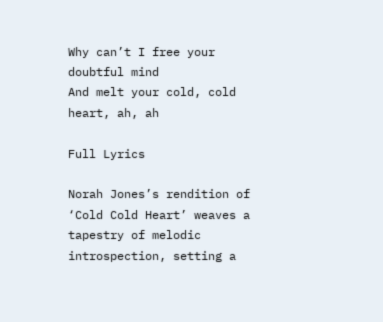Why can’t I free your doubtful mind
And melt your cold, cold heart, ah, ah

Full Lyrics

Norah Jones’s rendition of ‘Cold Cold Heart’ weaves a tapestry of melodic introspection, setting a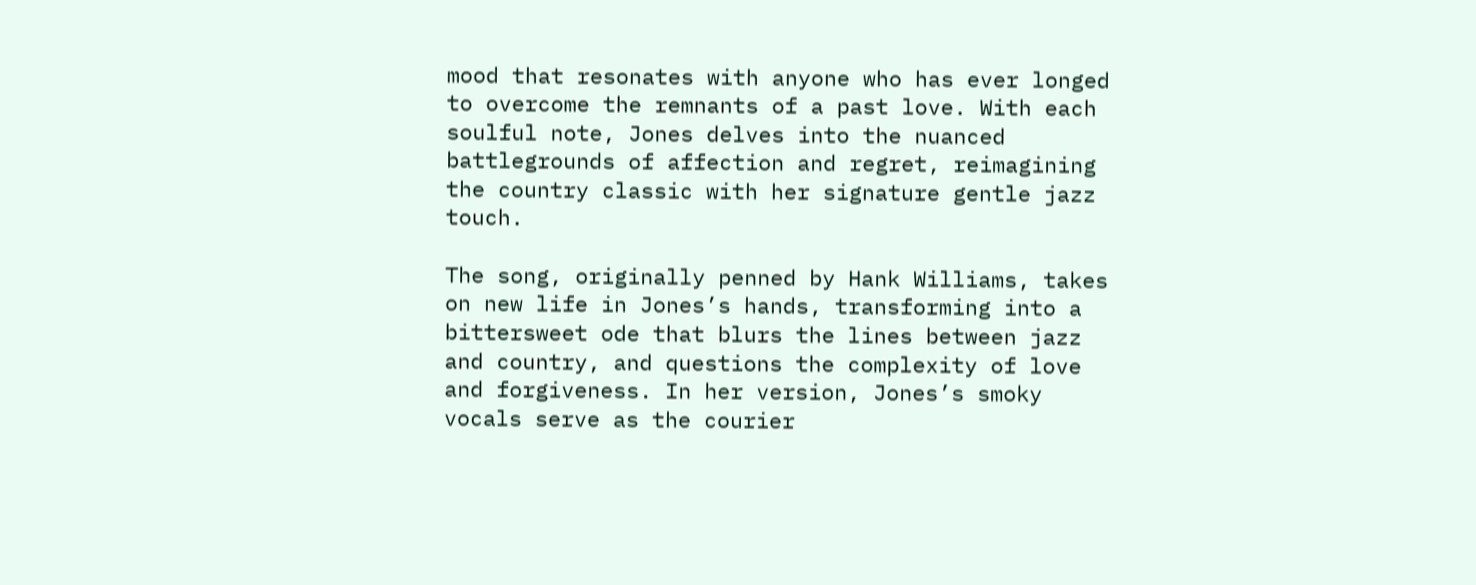mood that resonates with anyone who has ever longed to overcome the remnants of a past love. With each soulful note, Jones delves into the nuanced battlegrounds of affection and regret, reimagining the country classic with her signature gentle jazz touch.

The song, originally penned by Hank Williams, takes on new life in Jones’s hands, transforming into a bittersweet ode that blurs the lines between jazz and country, and questions the complexity of love and forgiveness. In her version, Jones’s smoky vocals serve as the courier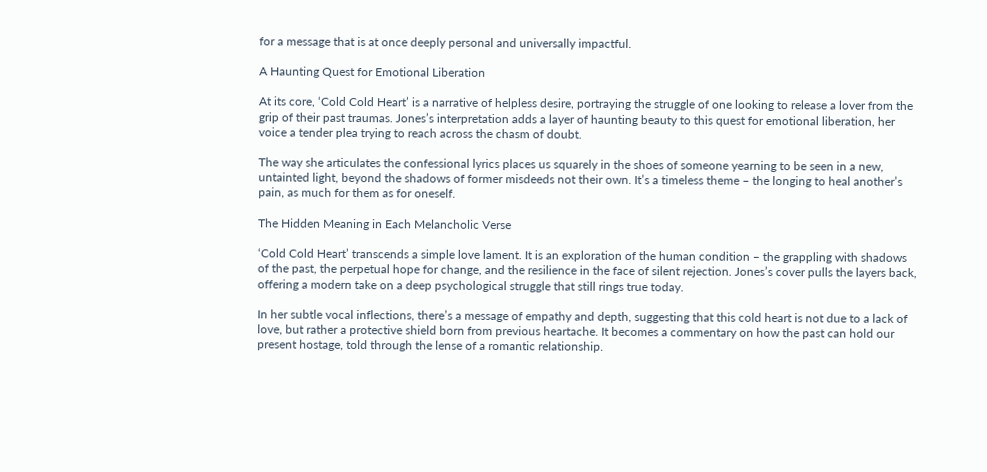for a message that is at once deeply personal and universally impactful.

A Haunting Quest for Emotional Liberation

At its core, ‘Cold Cold Heart’ is a narrative of helpless desire, portraying the struggle of one looking to release a lover from the grip of their past traumas. Jones’s interpretation adds a layer of haunting beauty to this quest for emotional liberation, her voice a tender plea trying to reach across the chasm of doubt.

The way she articulates the confessional lyrics places us squarely in the shoes of someone yearning to be seen in a new, untainted light, beyond the shadows of former misdeeds not their own. It’s a timeless theme – the longing to heal another’s pain, as much for them as for oneself.

The Hidden Meaning in Each Melancholic Verse

‘Cold Cold Heart’ transcends a simple love lament. It is an exploration of the human condition – the grappling with shadows of the past, the perpetual hope for change, and the resilience in the face of silent rejection. Jones’s cover pulls the layers back, offering a modern take on a deep psychological struggle that still rings true today.

In her subtle vocal inflections, there’s a message of empathy and depth, suggesting that this cold heart is not due to a lack of love, but rather a protective shield born from previous heartache. It becomes a commentary on how the past can hold our present hostage, told through the lense of a romantic relationship.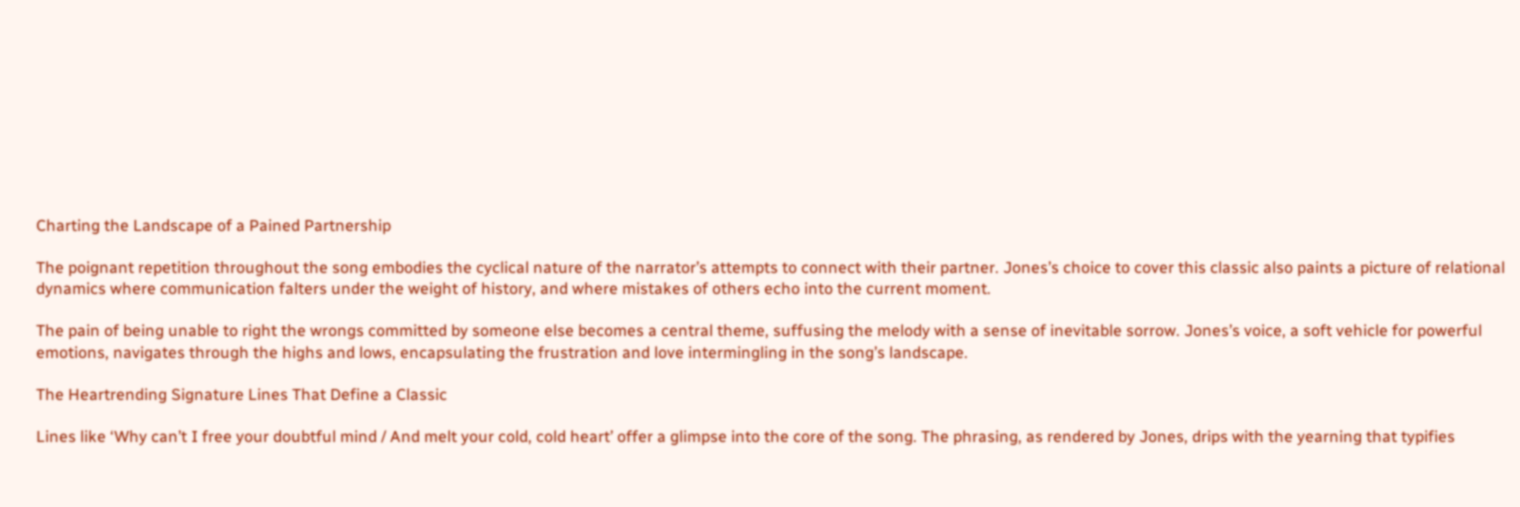Charting the Landscape of a Pained Partnership

The poignant repetition throughout the song embodies the cyclical nature of the narrator’s attempts to connect with their partner. Jones’s choice to cover this classic also paints a picture of relational dynamics where communication falters under the weight of history, and where mistakes of others echo into the current moment.

The pain of being unable to right the wrongs committed by someone else becomes a central theme, suffusing the melody with a sense of inevitable sorrow. Jones’s voice, a soft vehicle for powerful emotions, navigates through the highs and lows, encapsulating the frustration and love intermingling in the song’s landscape.

The Heartrending Signature Lines That Define a Classic

Lines like ‘Why can’t I free your doubtful mind / And melt your cold, cold heart’ offer a glimpse into the core of the song. The phrasing, as rendered by Jones, drips with the yearning that typifies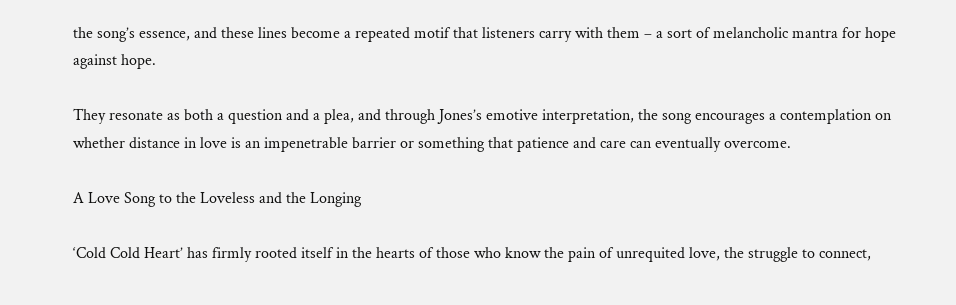the song’s essence, and these lines become a repeated motif that listeners carry with them – a sort of melancholic mantra for hope against hope.

They resonate as both a question and a plea, and through Jones’s emotive interpretation, the song encourages a contemplation on whether distance in love is an impenetrable barrier or something that patience and care can eventually overcome.

A Love Song to the Loveless and the Longing

‘Cold Cold Heart’ has firmly rooted itself in the hearts of those who know the pain of unrequited love, the struggle to connect,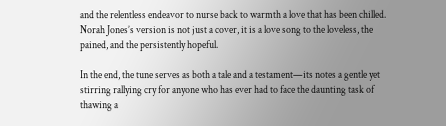and the relentless endeavor to nurse back to warmth a love that has been chilled. Norah Jones’s version is not just a cover, it is a love song to the loveless, the pained, and the persistently hopeful.

In the end, the tune serves as both a tale and a testament—its notes a gentle yet stirring rallying cry for anyone who has ever had to face the daunting task of thawing a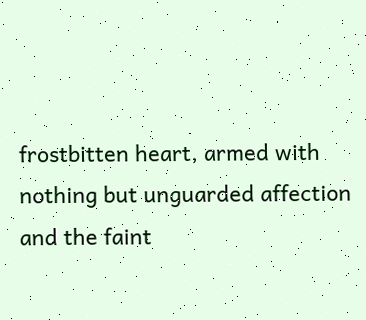frostbitten heart, armed with nothing but unguarded affection and the faint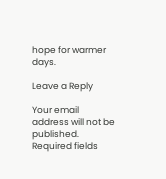hope for warmer days.

Leave a Reply

Your email address will not be published. Required fields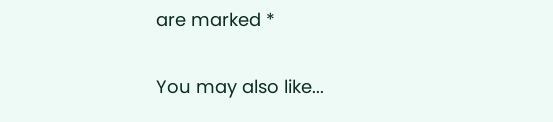are marked *

You may also like...